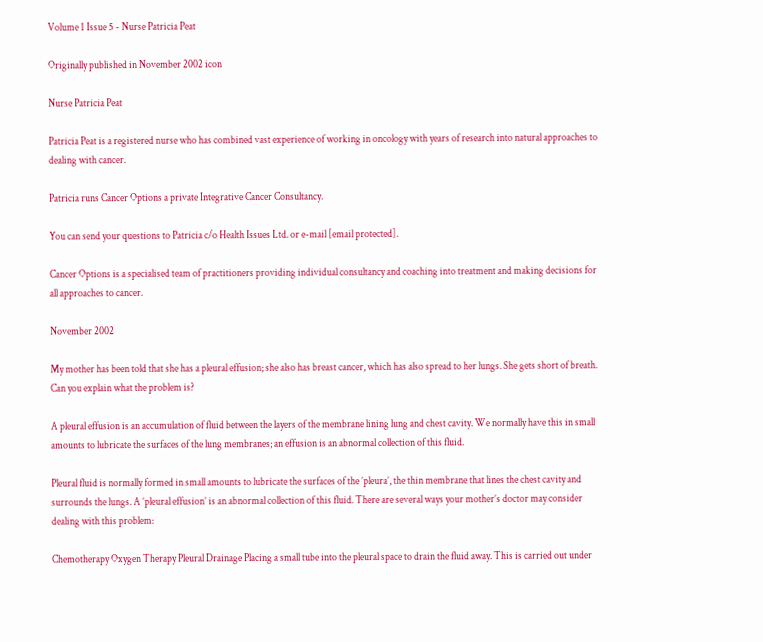Volume 1 Issue 5 - Nurse Patricia Peat

Originally published in November 2002 icon

Nurse Patricia Peat

Patricia Peat is a registered nurse who has combined vast experience of working in oncology with years of research into natural approaches to dealing with cancer.

Patricia runs Cancer Options a private Integrative Cancer Consultancy.

You can send your questions to Patricia c/o Health Issues Ltd. or e-mail [email protected].

Cancer Options is a specialised team of practitioners providing individual consultancy and coaching into treatment and making decisions for all approaches to cancer.

November 2002

My mother has been told that she has a pleural effusion; she also has breast cancer, which has also spread to her lungs. She gets short of breath. Can you explain what the problem is?

A pleural effusion is an accumulation of fluid between the layers of the membrane lining lung and chest cavity. We normally have this in small amounts to lubricate the surfaces of the lung membranes; an effusion is an abnormal collection of this fluid.

Pleural fluid is normally formed in small amounts to lubricate the surfaces of the ’pleura’, the thin membrane that lines the chest cavity and surrounds the lungs. A ’pleural effusion’ is an abnormal collection of this fluid. There are several ways your mother’s doctor may consider dealing with this problem:

Chemotherapy Oxygen Therapy Pleural Drainage Placing a small tube into the pleural space to drain the fluid away. This is carried out under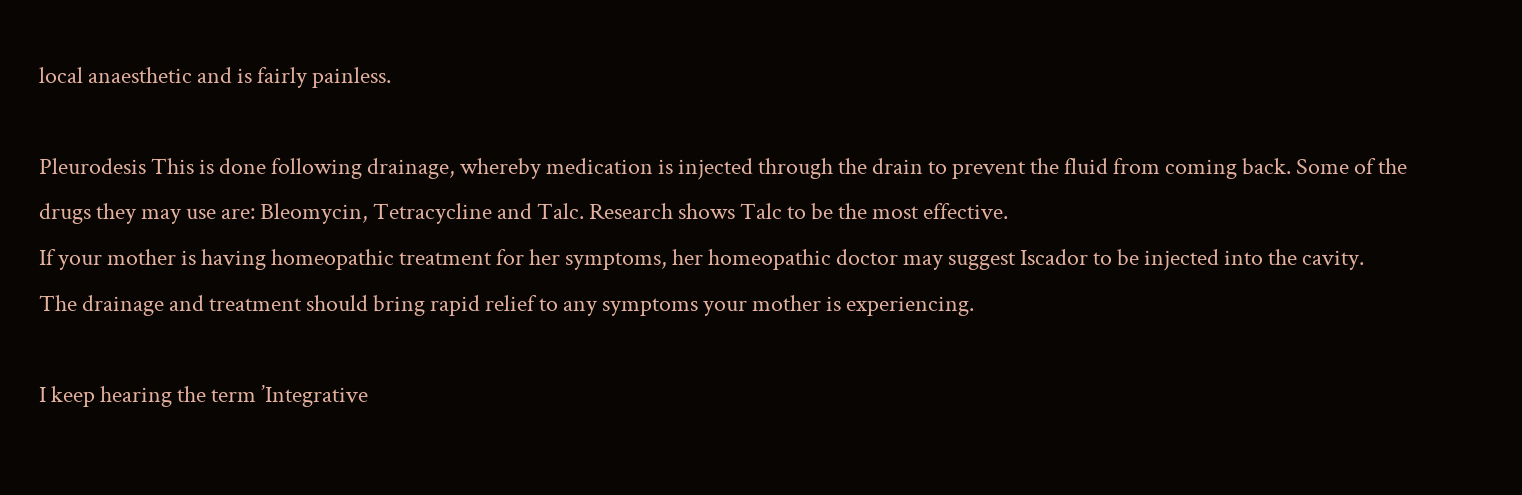local anaesthetic and is fairly painless.

Pleurodesis This is done following drainage, whereby medication is injected through the drain to prevent the fluid from coming back. Some of the drugs they may use are: Bleomycin, Tetracycline and Talc. Research shows Talc to be the most effective.
If your mother is having homeopathic treatment for her symptoms, her homeopathic doctor may suggest Iscador to be injected into the cavity.
The drainage and treatment should bring rapid relief to any symptoms your mother is experiencing.

I keep hearing the term ’Integrative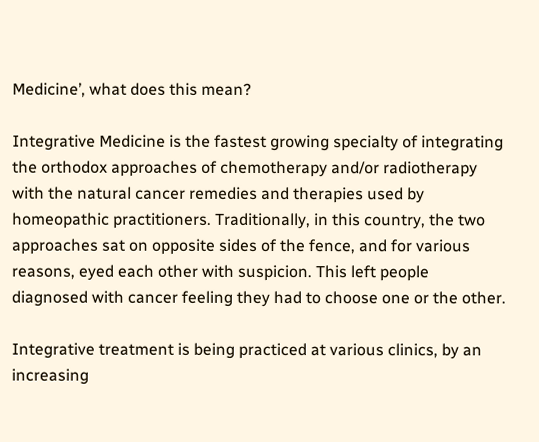Medicine’, what does this mean?

Integrative Medicine is the fastest growing specialty of integrating the orthodox approaches of chemotherapy and/or radiotherapy with the natural cancer remedies and therapies used by homeopathic practitioners. Traditionally, in this country, the two approaches sat on opposite sides of the fence, and for various reasons, eyed each other with suspicion. This left people diagnosed with cancer feeling they had to choose one or the other.

Integrative treatment is being practiced at various clinics, by an increasing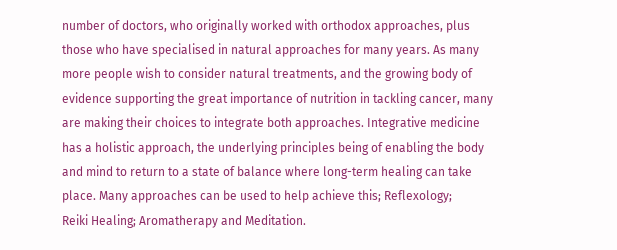number of doctors, who originally worked with orthodox approaches, plus those who have specialised in natural approaches for many years. As many more people wish to consider natural treatments, and the growing body of evidence supporting the great importance of nutrition in tackling cancer, many are making their choices to integrate both approaches. Integrative medicine has a holistic approach, the underlying principles being of enabling the body and mind to return to a state of balance where long-term healing can take place. Many approaches can be used to help achieve this; Reflexology;
Reiki Healing; Aromatherapy and Meditation.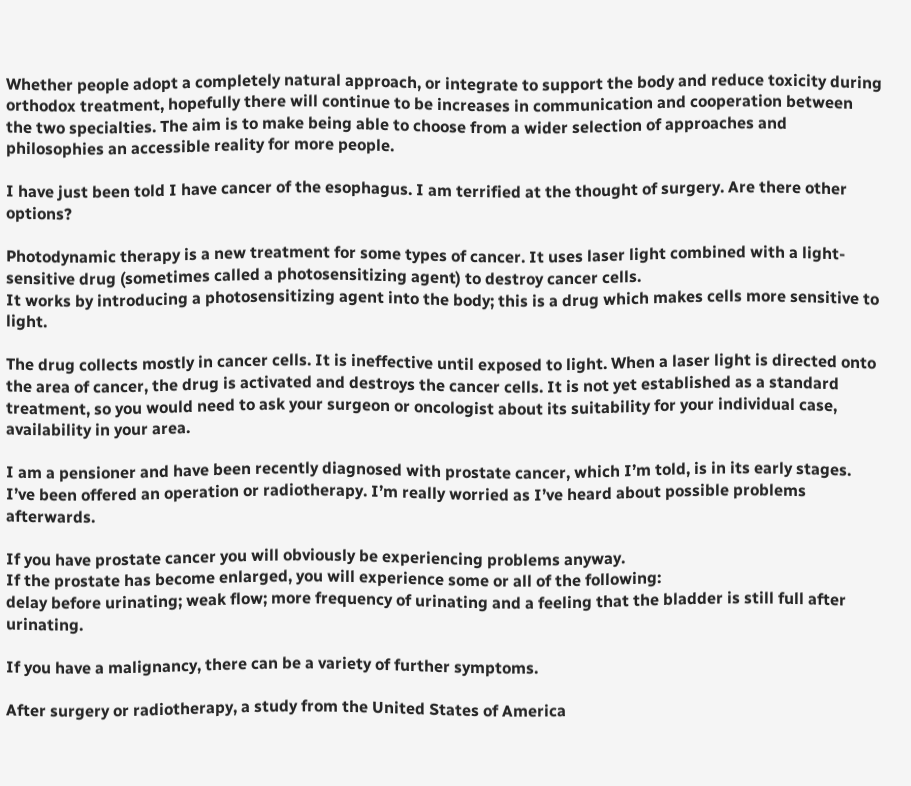Whether people adopt a completely natural approach, or integrate to support the body and reduce toxicity during orthodox treatment, hopefully there will continue to be increases in communication and cooperation between the two specialties. The aim is to make being able to choose from a wider selection of approaches and philosophies an accessible reality for more people.

I have just been told I have cancer of the esophagus. I am terrified at the thought of surgery. Are there other options?

Photodynamic therapy is a new treatment for some types of cancer. It uses laser light combined with a light-sensitive drug (sometimes called a photosensitizing agent) to destroy cancer cells.
It works by introducing a photosensitizing agent into the body; this is a drug which makes cells more sensitive to light.

The drug collects mostly in cancer cells. It is ineffective until exposed to light. When a laser light is directed onto the area of cancer, the drug is activated and destroys the cancer cells. It is not yet established as a standard treatment, so you would need to ask your surgeon or oncologist about its suitability for your individual case, availability in your area.

I am a pensioner and have been recently diagnosed with prostate cancer, which I’m told, is in its early stages. I’ve been offered an operation or radiotherapy. I’m really worried as I’ve heard about possible problems afterwards.

If you have prostate cancer you will obviously be experiencing problems anyway.
If the prostate has become enlarged, you will experience some or all of the following:
delay before urinating; weak flow; more frequency of urinating and a feeling that the bladder is still full after urinating.

If you have a malignancy, there can be a variety of further symptoms.

After surgery or radiotherapy, a study from the United States of America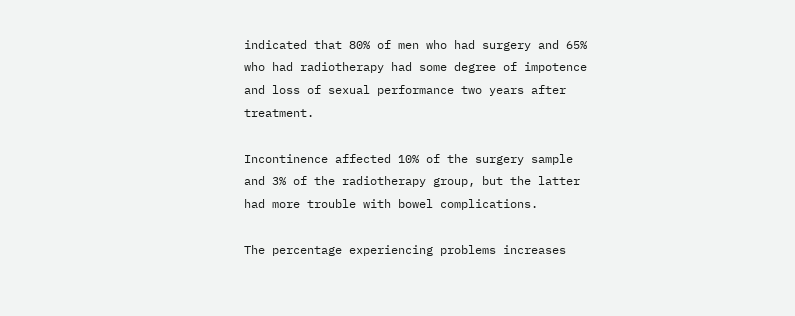indicated that 80% of men who had surgery and 65% who had radiotherapy had some degree of impotence and loss of sexual performance two years after treatment.

Incontinence affected 10% of the surgery sample and 3% of the radiotherapy group, but the latter had more trouble with bowel complications.

The percentage experiencing problems increases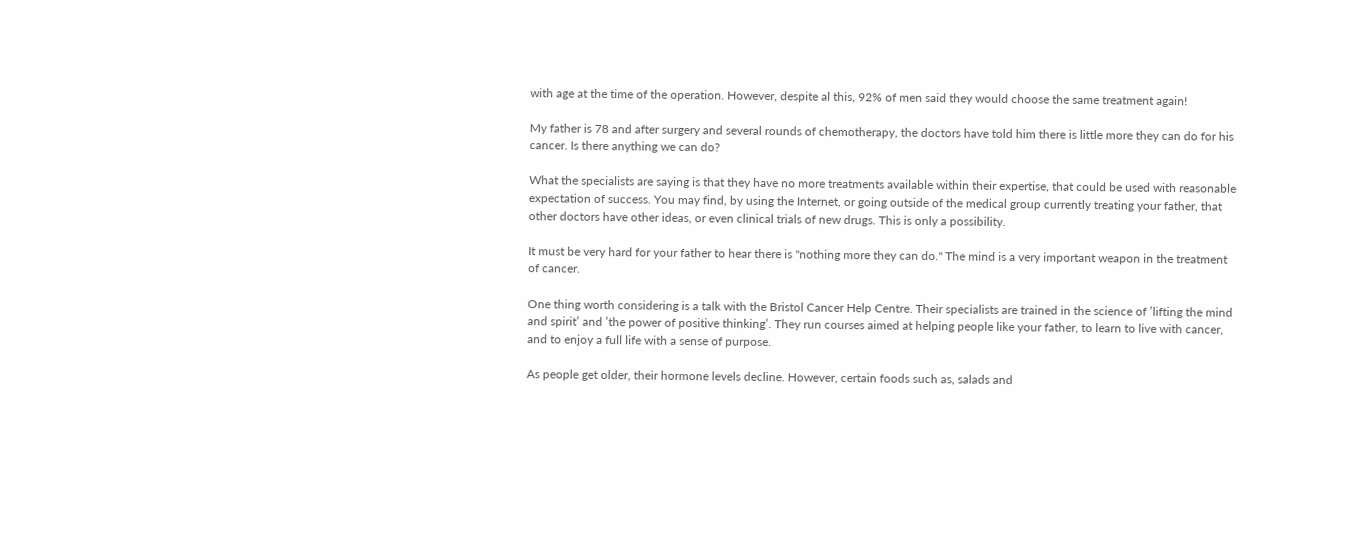with age at the time of the operation. However, despite al this, 92% of men said they would choose the same treatment again!

My father is 78 and after surgery and several rounds of chemotherapy, the doctors have told him there is little more they can do for his cancer. Is there anything we can do?

What the specialists are saying is that they have no more treatments available within their expertise, that could be used with reasonable expectation of success. You may find, by using the Internet, or going outside of the medical group currently treating your father, that other doctors have other ideas, or even clinical trials of new drugs. This is only a possibility.

It must be very hard for your father to hear there is "nothing more they can do." The mind is a very important weapon in the treatment of cancer.

One thing worth considering is a talk with the Bristol Cancer Help Centre. Their specialists are trained in the science of ’lifting the mind and spirit’ and ’the power of positive thinking’. They run courses aimed at helping people like your father, to learn to live with cancer, and to enjoy a full life with a sense of purpose.

As people get older, their hormone levels decline. However, certain foods such as, salads and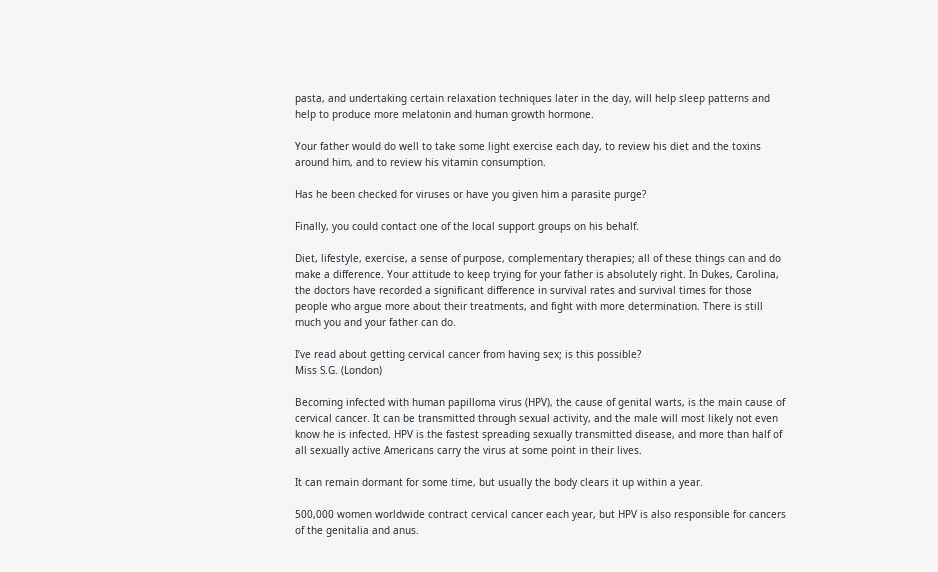pasta, and undertaking certain relaxation techniques later in the day, will help sleep patterns and help to produce more melatonin and human growth hormone.

Your father would do well to take some light exercise each day, to review his diet and the toxins around him, and to review his vitamin consumption.

Has he been checked for viruses or have you given him a parasite purge?

Finally, you could contact one of the local support groups on his behalf.

Diet, lifestyle, exercise, a sense of purpose, complementary therapies; all of these things can and do make a difference. Your attitude to keep trying for your father is absolutely right. In Dukes, Carolina, the doctors have recorded a significant difference in survival rates and survival times for those people who argue more about their treatments, and fight with more determination. There is still much you and your father can do.

I’ve read about getting cervical cancer from having sex; is this possible?
Miss S.G. (London)

Becoming infected with human papilloma virus (HPV), the cause of genital warts, is the main cause of cervical cancer. It can be transmitted through sexual activity, and the male will most likely not even know he is infected. HPV is the fastest spreading sexually transmitted disease, and more than half of all sexually active Americans carry the virus at some point in their lives.

It can remain dormant for some time, but usually the body clears it up within a year.

500,000 women worldwide contract cervical cancer each year, but HPV is also responsible for cancers of the genitalia and anus.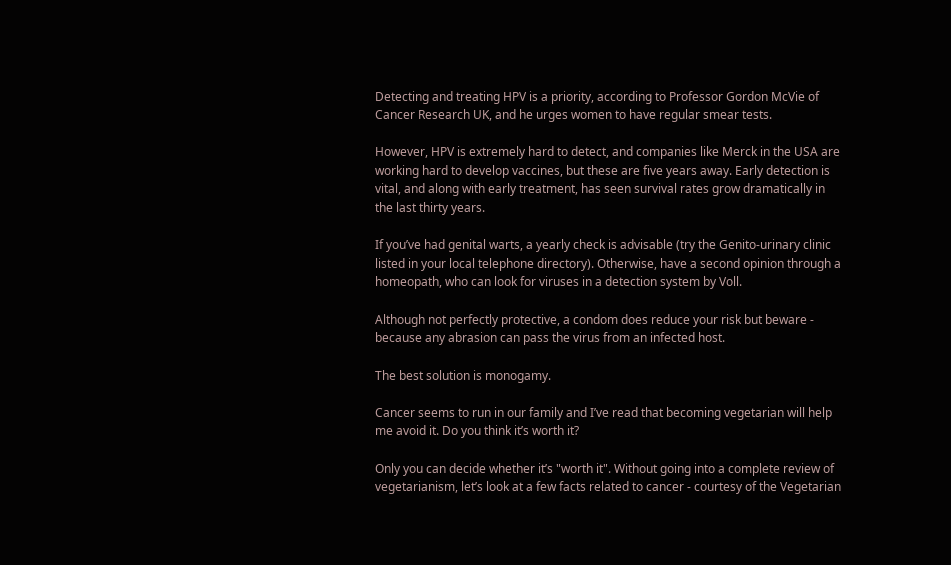Detecting and treating HPV is a priority, according to Professor Gordon McVie of Cancer Research UK, and he urges women to have regular smear tests.

However, HPV is extremely hard to detect, and companies like Merck in the USA are working hard to develop vaccines, but these are five years away. Early detection is vital, and along with early treatment, has seen survival rates grow dramatically in the last thirty years.

If you’ve had genital warts, a yearly check is advisable (try the Genito-urinary clinic listed in your local telephone directory). Otherwise, have a second opinion through a homeopath, who can look for viruses in a detection system by Voll.

Although not perfectly protective, a condom does reduce your risk but beware - because any abrasion can pass the virus from an infected host.

The best solution is monogamy.

Cancer seems to run in our family and I’ve read that becoming vegetarian will help me avoid it. Do you think it’s worth it?

Only you can decide whether it’s "worth it". Without going into a complete review of vegetarianism, let’s look at a few facts related to cancer - courtesy of the Vegetarian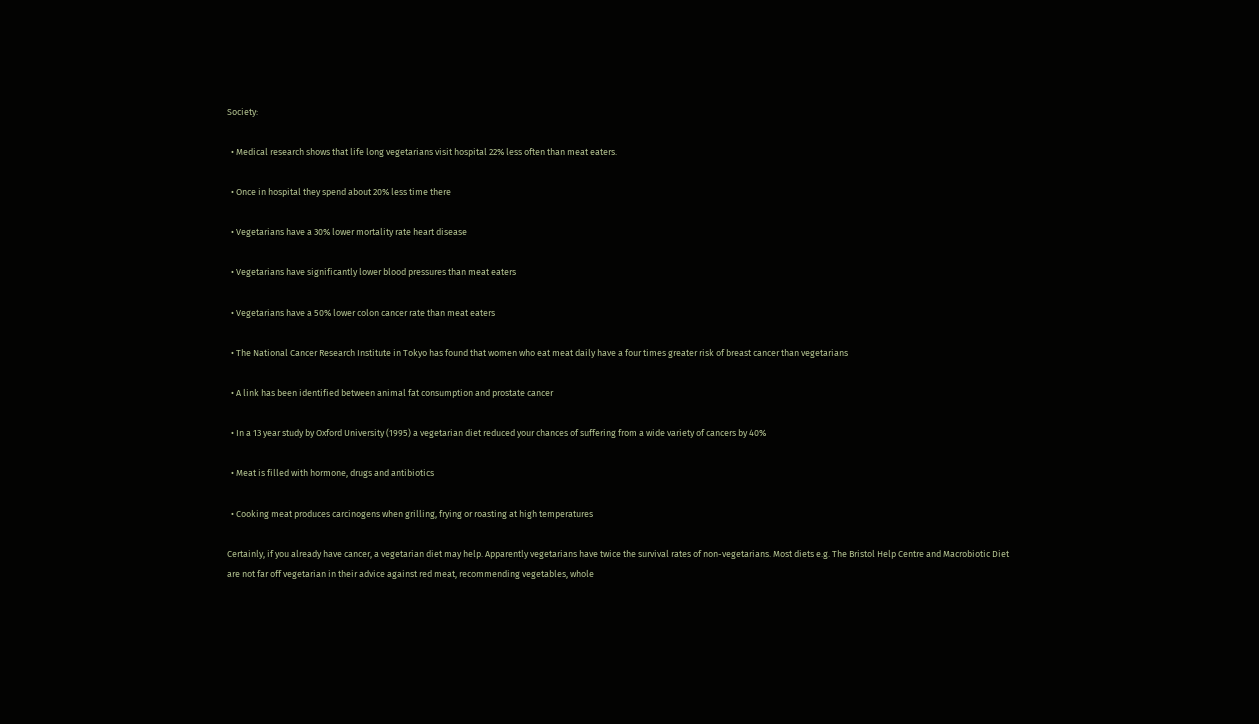Society:

  • Medical research shows that life long vegetarians visit hospital 22% less often than meat eaters.

  • Once in hospital they spend about 20% less time there

  • Vegetarians have a 30% lower mortality rate heart disease

  • Vegetarians have significantly lower blood pressures than meat eaters

  • Vegetarians have a 50% lower colon cancer rate than meat eaters

  • The National Cancer Research Institute in Tokyo has found that women who eat meat daily have a four times greater risk of breast cancer than vegetarians

  • A link has been identified between animal fat consumption and prostate cancer

  • In a 13 year study by Oxford University (1995) a vegetarian diet reduced your chances of suffering from a wide variety of cancers by 40%

  • Meat is filled with hormone, drugs and antibiotics

  • Cooking meat produces carcinogens when grilling, frying or roasting at high temperatures

Certainly, if you already have cancer, a vegetarian diet may help. Apparently vegetarians have twice the survival rates of non-vegetarians. Most diets e.g. The Bristol Help Centre and Macrobiotic Diet are not far off vegetarian in their advice against red meat, recommending vegetables, whole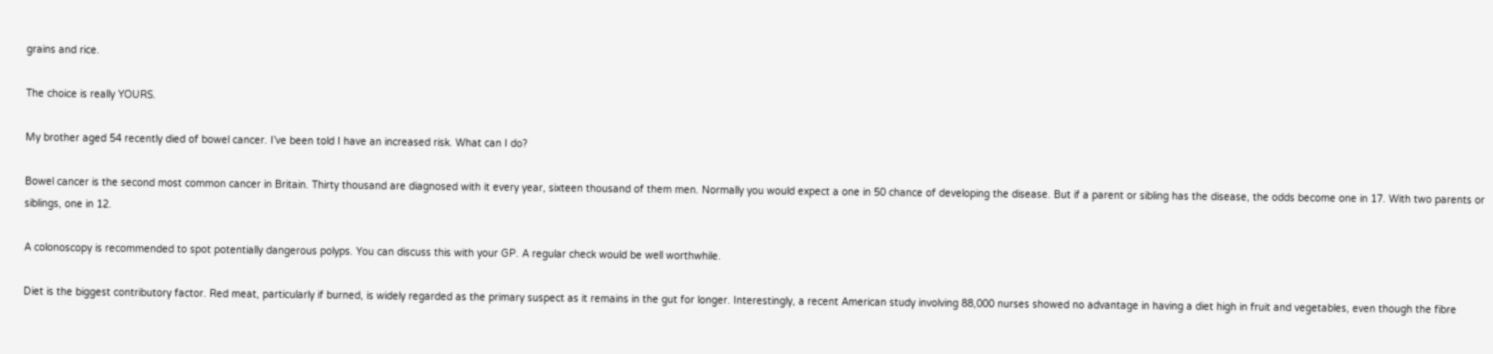grains and rice.

The choice is really YOURS.

My brother aged 54 recently died of bowel cancer. I’ve been told I have an increased risk. What can I do?

Bowel cancer is the second most common cancer in Britain. Thirty thousand are diagnosed with it every year, sixteen thousand of them men. Normally you would expect a one in 50 chance of developing the disease. But if a parent or sibling has the disease, the odds become one in 17. With two parents or siblings, one in 12.

A colonoscopy is recommended to spot potentially dangerous polyps. You can discuss this with your GP. A regular check would be well worthwhile.

Diet is the biggest contributory factor. Red meat, particularly if burned, is widely regarded as the primary suspect as it remains in the gut for longer. Interestingly, a recent American study involving 88,000 nurses showed no advantage in having a diet high in fruit and vegetables, even though the fibre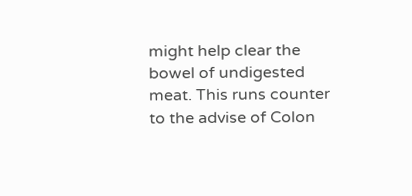might help clear the bowel of undigested meat. This runs counter to the advise of Colon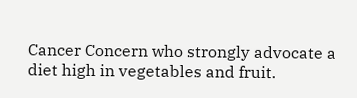Cancer Concern who strongly advocate a diet high in vegetables and fruit.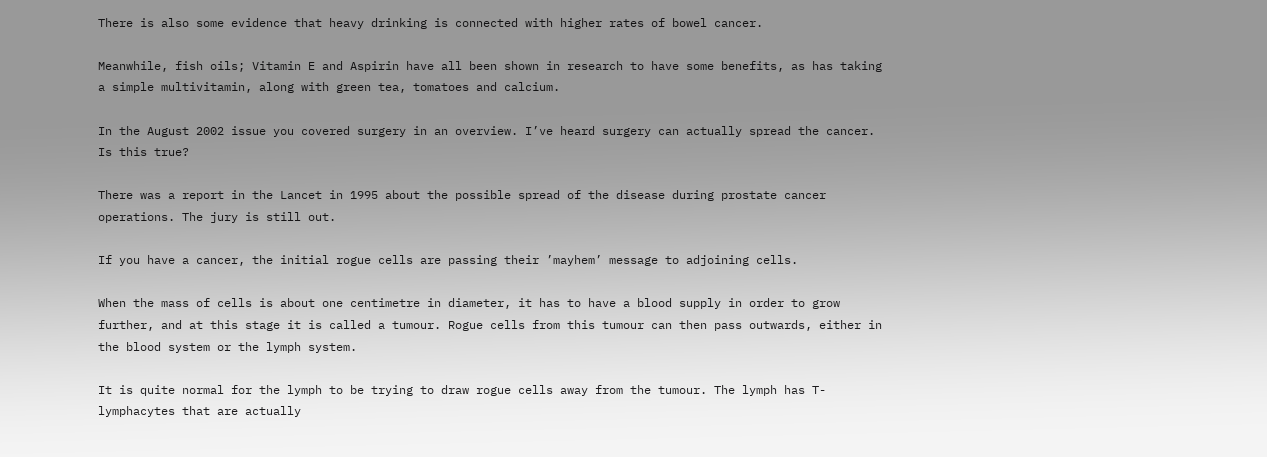There is also some evidence that heavy drinking is connected with higher rates of bowel cancer.

Meanwhile, fish oils; Vitamin E and Aspirin have all been shown in research to have some benefits, as has taking a simple multivitamin, along with green tea, tomatoes and calcium.

In the August 2002 issue you covered surgery in an overview. I’ve heard surgery can actually spread the cancer. Is this true?

There was a report in the Lancet in 1995 about the possible spread of the disease during prostate cancer operations. The jury is still out.

If you have a cancer, the initial rogue cells are passing their ’mayhem’ message to adjoining cells.

When the mass of cells is about one centimetre in diameter, it has to have a blood supply in order to grow further, and at this stage it is called a tumour. Rogue cells from this tumour can then pass outwards, either in the blood system or the lymph system.

It is quite normal for the lymph to be trying to draw rogue cells away from the tumour. The lymph has T-lymphacytes that are actually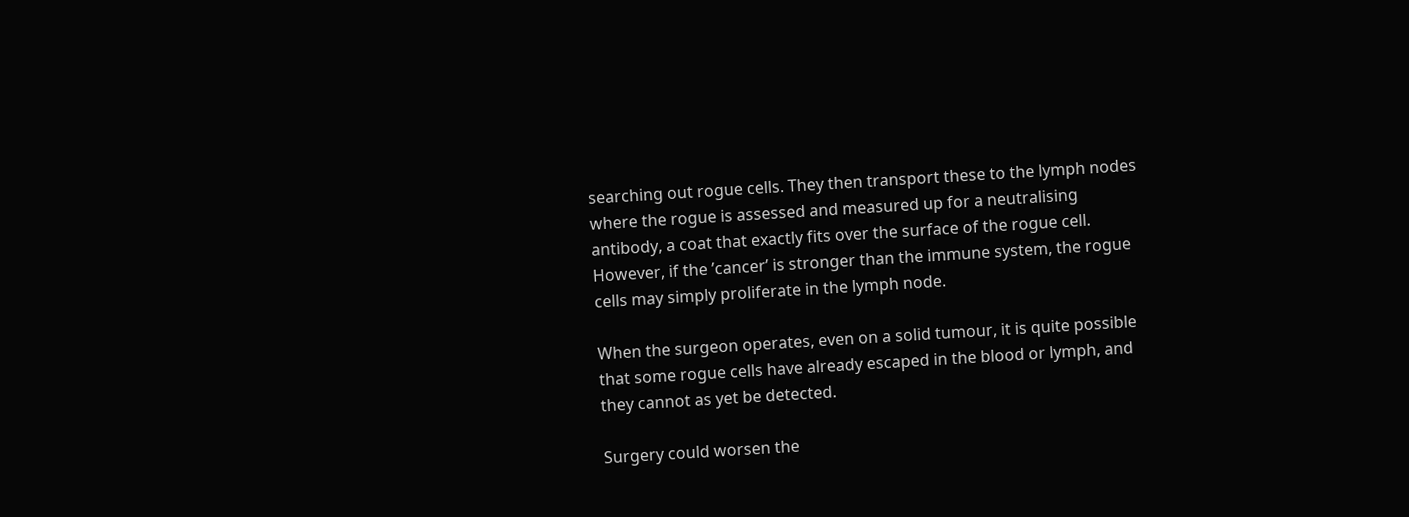searching out rogue cells. They then transport these to the lymph nodes where the rogue is assessed and measured up for a neutralising antibody, a coat that exactly fits over the surface of the rogue cell. However, if the ’cancer’ is stronger than the immune system, the rogue cells may simply proliferate in the lymph node.

When the surgeon operates, even on a solid tumour, it is quite possible that some rogue cells have already escaped in the blood or lymph, and they cannot as yet be detected.

Surgery could worsen the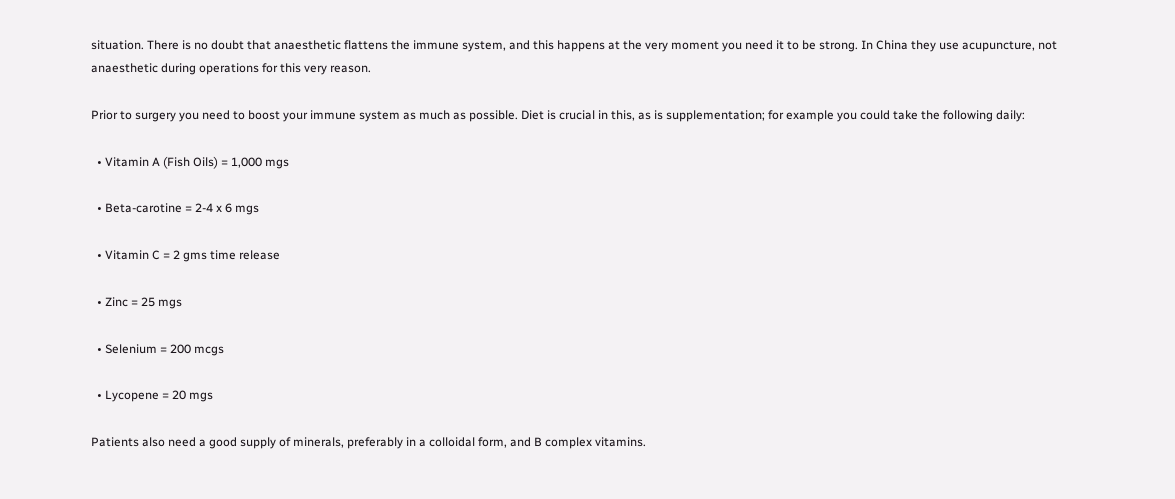situation. There is no doubt that anaesthetic flattens the immune system, and this happens at the very moment you need it to be strong. In China they use acupuncture, not anaesthetic during operations for this very reason.

Prior to surgery you need to boost your immune system as much as possible. Diet is crucial in this, as is supplementation; for example you could take the following daily:

  • Vitamin A (Fish Oils) = 1,000 mgs

  • Beta-carotine = 2-4 x 6 mgs

  • Vitamin C = 2 gms time release

  • Zinc = 25 mgs

  • Selenium = 200 mcgs

  • Lycopene = 20 mgs

Patients also need a good supply of minerals, preferably in a colloidal form, and B complex vitamins.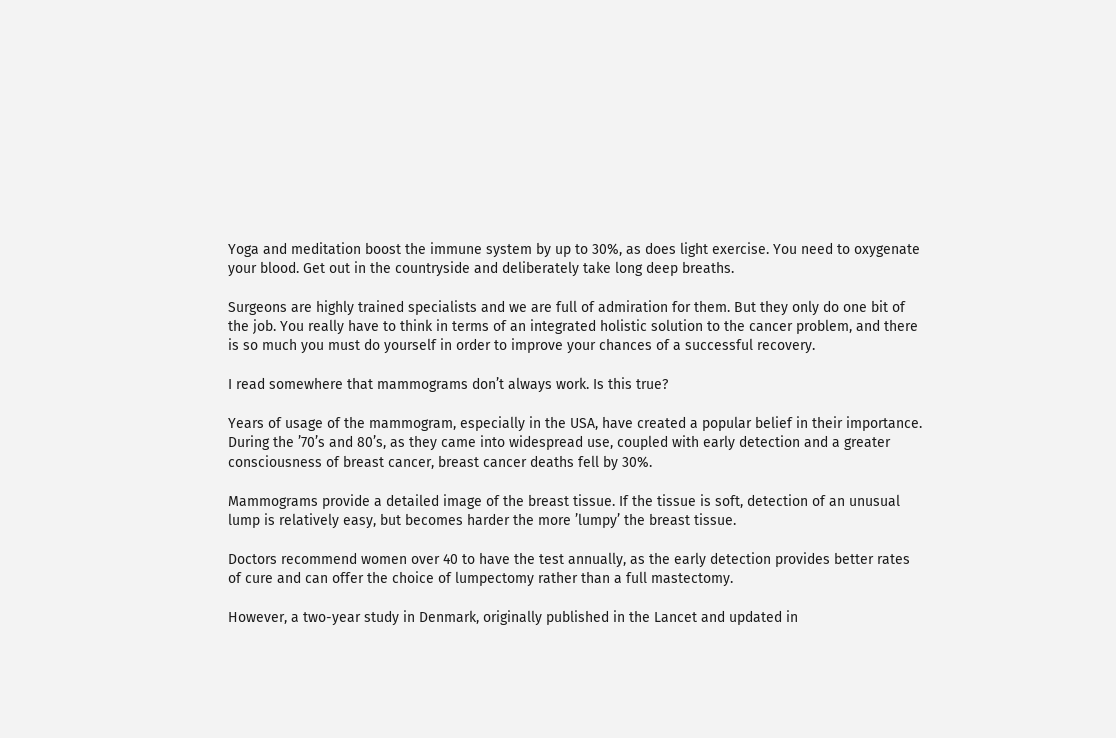Yoga and meditation boost the immune system by up to 30%, as does light exercise. You need to oxygenate your blood. Get out in the countryside and deliberately take long deep breaths.

Surgeons are highly trained specialists and we are full of admiration for them. But they only do one bit of the job. You really have to think in terms of an integrated holistic solution to the cancer problem, and there is so much you must do yourself in order to improve your chances of a successful recovery.

I read somewhere that mammograms don’t always work. Is this true?

Years of usage of the mammogram, especially in the USA, have created a popular belief in their importance. During the ’70’s and 80’s, as they came into widespread use, coupled with early detection and a greater consciousness of breast cancer, breast cancer deaths fell by 30%.

Mammograms provide a detailed image of the breast tissue. If the tissue is soft, detection of an unusual lump is relatively easy, but becomes harder the more ’lumpy’ the breast tissue.

Doctors recommend women over 40 to have the test annually, as the early detection provides better rates of cure and can offer the choice of lumpectomy rather than a full mastectomy.

However, a two-year study in Denmark, originally published in the Lancet and updated in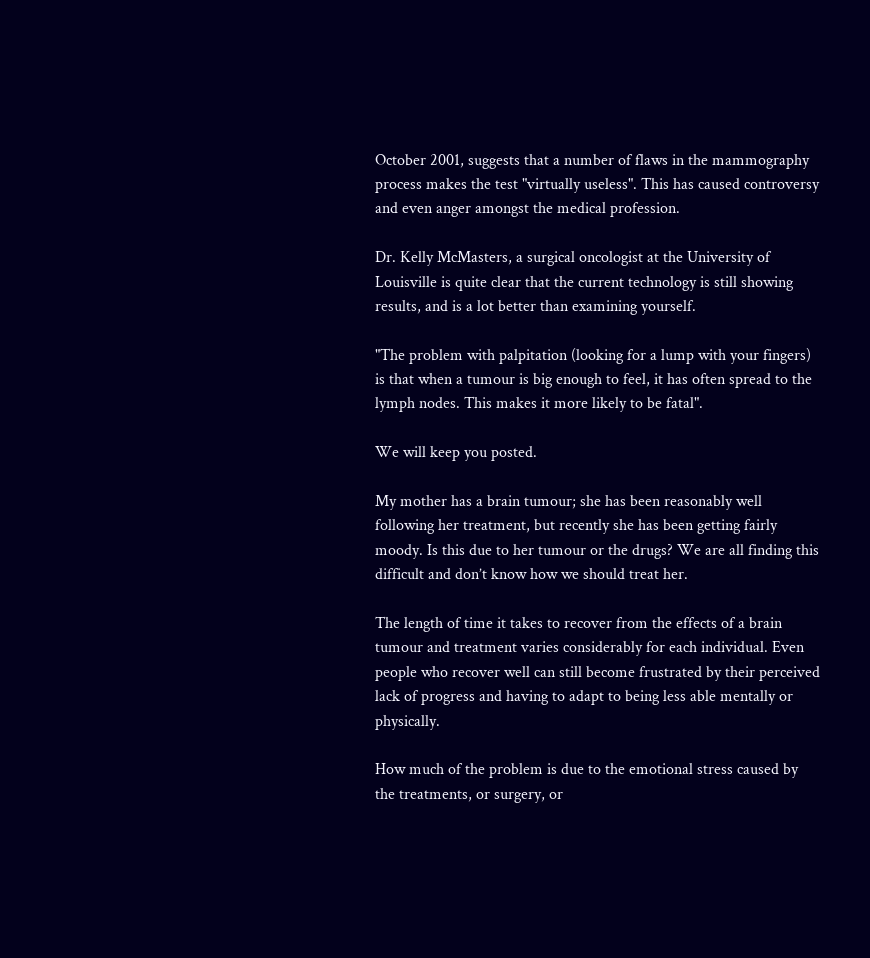October 2001, suggests that a number of flaws in the mammography process makes the test "virtually useless". This has caused controversy and even anger amongst the medical profession.

Dr. Kelly McMasters, a surgical oncologist at the University of Louisville is quite clear that the current technology is still showing results, and is a lot better than examining yourself.

"The problem with palpitation (looking for a lump with your fingers) is that when a tumour is big enough to feel, it has often spread to the lymph nodes. This makes it more likely to be fatal".

We will keep you posted.

My mother has a brain tumour; she has been reasonably well following her treatment, but recently she has been getting fairly moody. Is this due to her tumour or the drugs? We are all finding this difficult and don’t know how we should treat her.

The length of time it takes to recover from the effects of a brain tumour and treatment varies considerably for each individual. Even people who recover well can still become frustrated by their perceived lack of progress and having to adapt to being less able mentally or physically.

How much of the problem is due to the emotional stress caused by the treatments, or surgery, or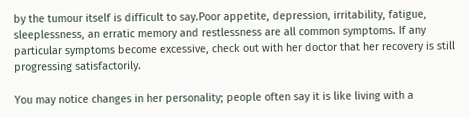by the tumour itself is difficult to say.Poor appetite, depression, irritability, fatigue, sleeplessness, an erratic memory and restlessness are all common symptoms. If any particular symptoms become excessive, check out with her doctor that her recovery is still progressing satisfactorily.

You may notice changes in her personality; people often say it is like living with a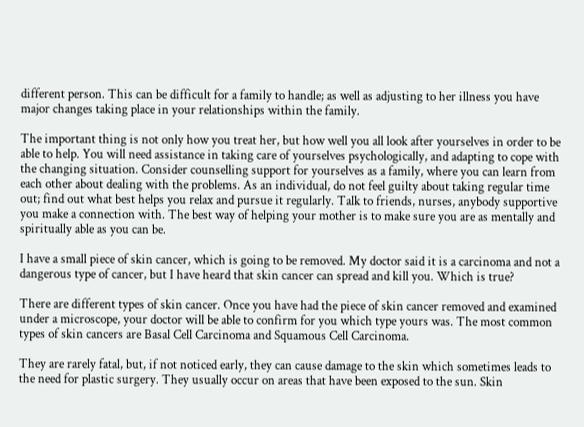different person. This can be difficult for a family to handle; as well as adjusting to her illness you have major changes taking place in your relationships within the family.

The important thing is not only how you treat her, but how well you all look after yourselves in order to be able to help. You will need assistance in taking care of yourselves psychologically, and adapting to cope with the changing situation. Consider counselling support for yourselves as a family, where you can learn from each other about dealing with the problems. As an individual, do not feel guilty about taking regular time out; find out what best helps you relax and pursue it regularly. Talk to friends, nurses, anybody supportive you make a connection with. The best way of helping your mother is to make sure you are as mentally and spiritually able as you can be.

I have a small piece of skin cancer, which is going to be removed. My doctor said it is a carcinoma and not a dangerous type of cancer, but I have heard that skin cancer can spread and kill you. Which is true?

There are different types of skin cancer. Once you have had the piece of skin cancer removed and examined under a microscope, your doctor will be able to confirm for you which type yours was. The most common types of skin cancers are Basal Cell Carcinoma and Squamous Cell Carcinoma.

They are rarely fatal, but, if not noticed early, they can cause damage to the skin which sometimes leads to the need for plastic surgery. They usually occur on areas that have been exposed to the sun. Skin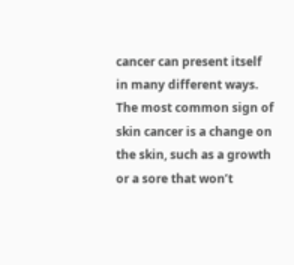cancer can present itself in many different ways. The most common sign of skin cancer is a change on the skin, such as a growth or a sore that won’t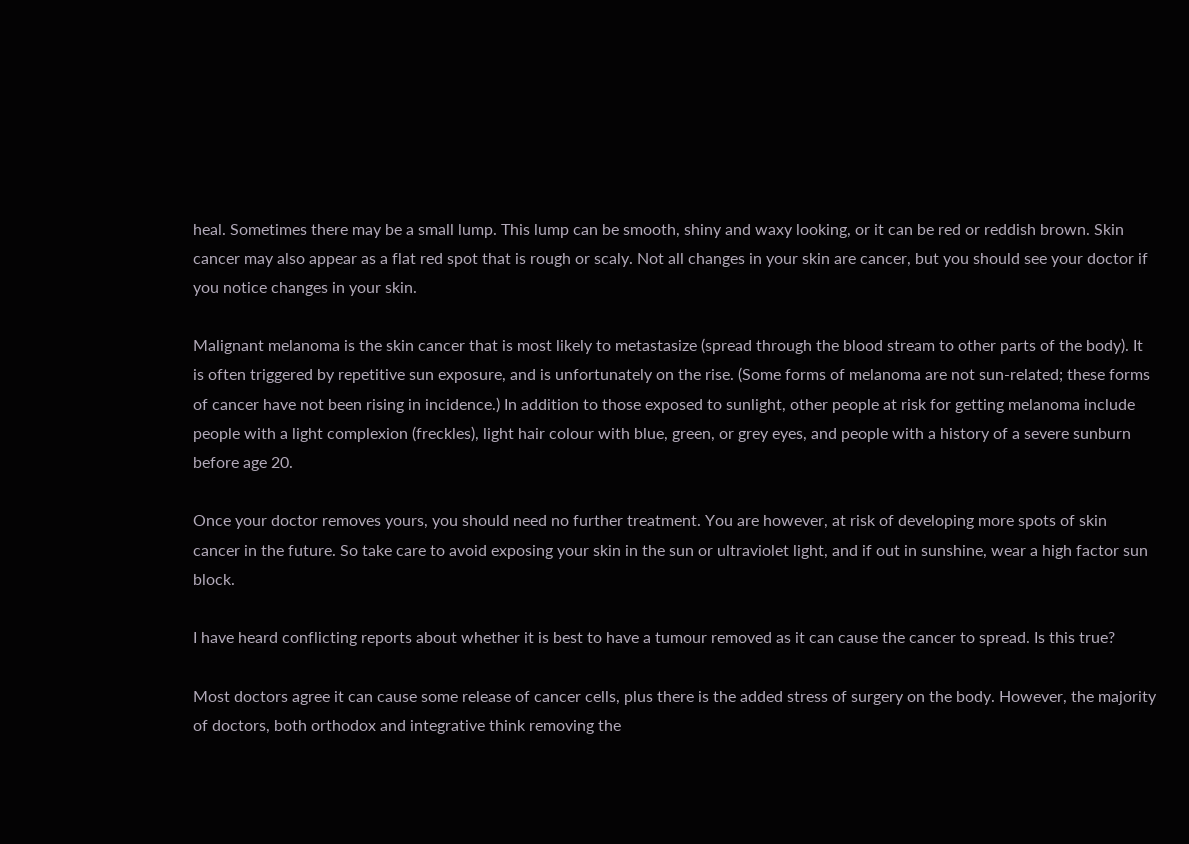heal. Sometimes there may be a small lump. This lump can be smooth, shiny and waxy looking, or it can be red or reddish brown. Skin cancer may also appear as a flat red spot that is rough or scaly. Not all changes in your skin are cancer, but you should see your doctor if you notice changes in your skin.

Malignant melanoma is the skin cancer that is most likely to metastasize (spread through the blood stream to other parts of the body). It is often triggered by repetitive sun exposure, and is unfortunately on the rise. (Some forms of melanoma are not sun-related; these forms of cancer have not been rising in incidence.) In addition to those exposed to sunlight, other people at risk for getting melanoma include people with a light complexion (freckles), light hair colour with blue, green, or grey eyes, and people with a history of a severe sunburn before age 20.

Once your doctor removes yours, you should need no further treatment. You are however, at risk of developing more spots of skin cancer in the future. So take care to avoid exposing your skin in the sun or ultraviolet light, and if out in sunshine, wear a high factor sun block.

I have heard conflicting reports about whether it is best to have a tumour removed as it can cause the cancer to spread. Is this true?

Most doctors agree it can cause some release of cancer cells, plus there is the added stress of surgery on the body. However, the majority of doctors, both orthodox and integrative think removing the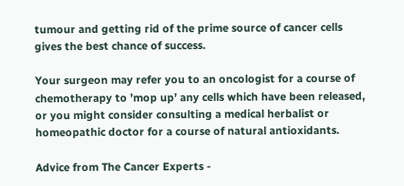tumour and getting rid of the prime source of cancer cells gives the best chance of success.

Your surgeon may refer you to an oncologist for a course of chemotherapy to ’mop up’ any cells which have been released, or you might consider consulting a medical herbalist or homeopathic doctor for a course of natural antioxidants.

Advice from The Cancer Experts -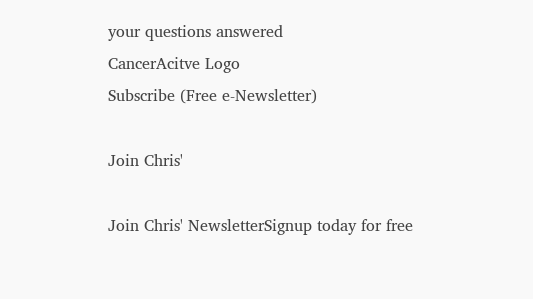your questions answered
CancerAcitve Logo
Subscribe (Free e-Newsletter)

Join Chris'

Join Chris' NewsletterSignup today for free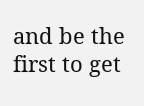and be the first to get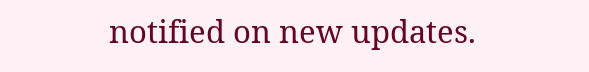notified on new updates.